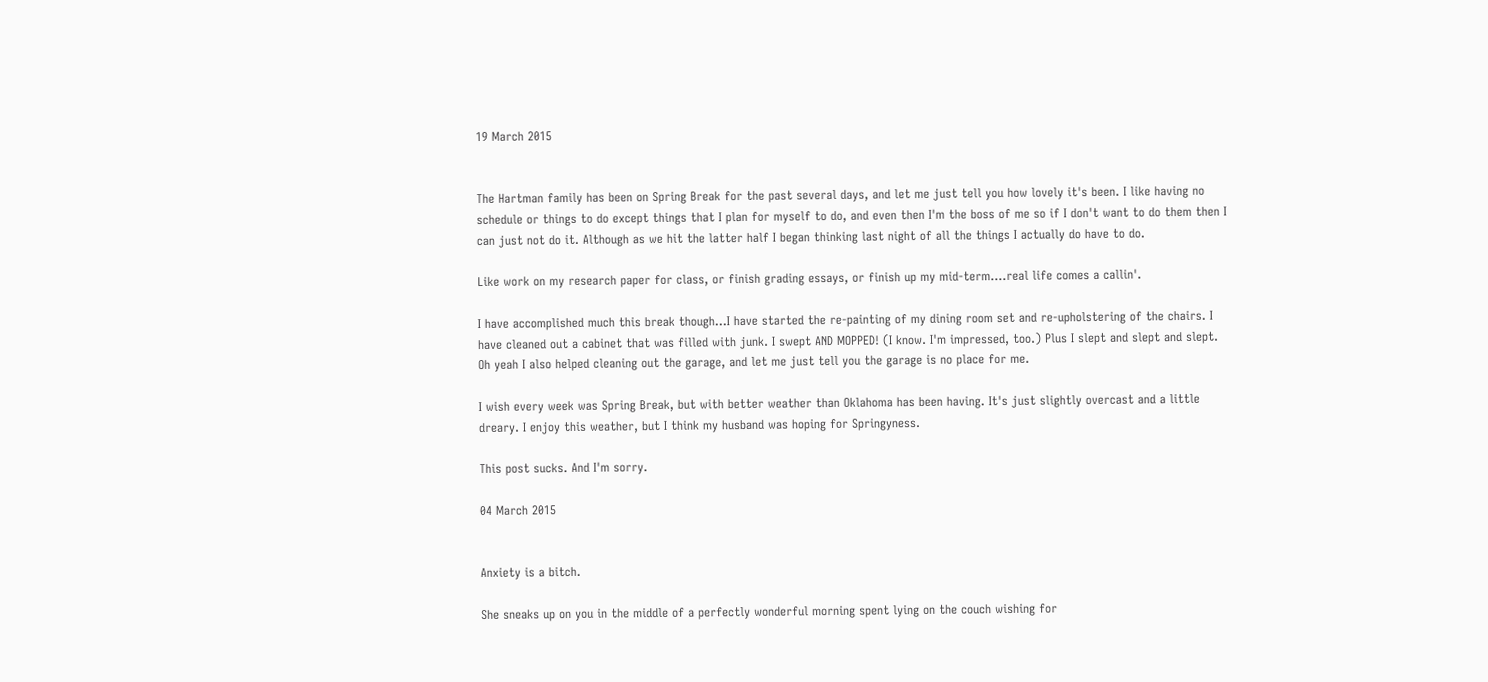19 March 2015


The Hartman family has been on Spring Break for the past several days, and let me just tell you how lovely it's been. I like having no schedule or things to do except things that I plan for myself to do, and even then I'm the boss of me so if I don't want to do them then I can just not do it. Although as we hit the latter half I began thinking last night of all the things I actually do have to do.

Like work on my research paper for class, or finish grading essays, or finish up my mid-term....real life comes a callin'.

I have accomplished much this break though...I have started the re-painting of my dining room set and re-upholstering of the chairs. I have cleaned out a cabinet that was filled with junk. I swept AND MOPPED! (I know. I'm impressed, too.) Plus I slept and slept and slept. Oh yeah I also helped cleaning out the garage, and let me just tell you the garage is no place for me.

I wish every week was Spring Break, but with better weather than Oklahoma has been having. It's just slightly overcast and a little dreary. I enjoy this weather, but I think my husband was hoping for Springyness.

This post sucks. And I'm sorry.

04 March 2015


Anxiety is a bitch.

She sneaks up on you in the middle of a perfectly wonderful morning spent lying on the couch wishing for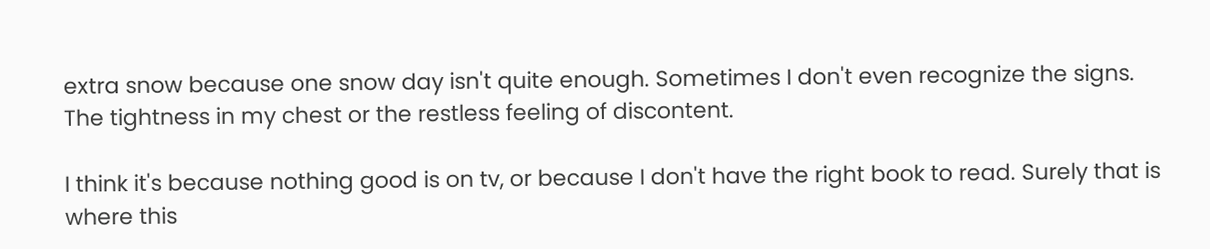extra snow because one snow day isn't quite enough. Sometimes I don't even recognize the signs. The tightness in my chest or the restless feeling of discontent.

I think it's because nothing good is on tv, or because I don't have the right book to read. Surely that is where this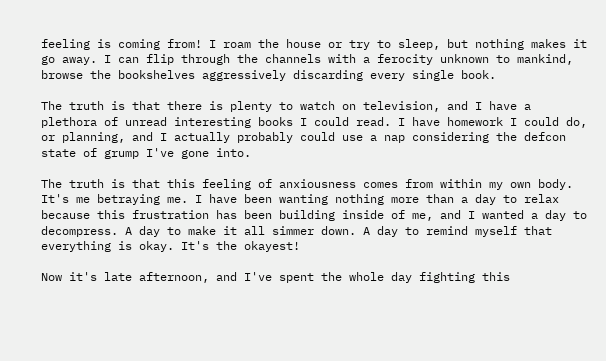feeling is coming from! I roam the house or try to sleep, but nothing makes it go away. I can flip through the channels with a ferocity unknown to mankind, browse the bookshelves aggressively discarding every single book.

The truth is that there is plenty to watch on television, and I have a plethora of unread interesting books I could read. I have homework I could do, or planning, and I actually probably could use a nap considering the defcon state of grump I've gone into.

The truth is that this feeling of anxiousness comes from within my own body. It's me betraying me. I have been wanting nothing more than a day to relax because this frustration has been building inside of me, and I wanted a day to decompress. A day to make it all simmer down. A day to remind myself that everything is okay. It's the okayest!

Now it's late afternoon, and I've spent the whole day fighting this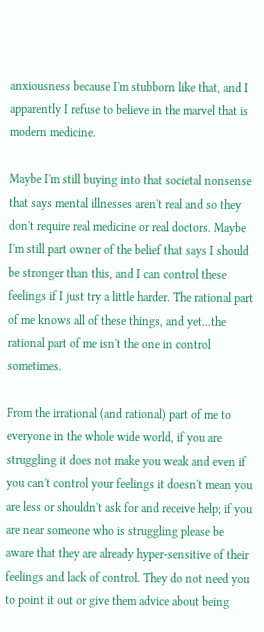anxiousness because I'm stubborn like that, and I apparently I refuse to believe in the marvel that is modern medicine.

Maybe I'm still buying into that societal nonsense that says mental illnesses aren't real and so they don't require real medicine or real doctors. Maybe I'm still part owner of the belief that says I should be stronger than this, and I can control these feelings if I just try a little harder. The rational part of me knows all of these things, and yet...the rational part of me isn't the one in control sometimes.

From the irrational (and rational) part of me to everyone in the whole wide world, if you are struggling it does not make you weak and even if you can't control your feelings it doesn't mean you are less or shouldn't ask for and receive help; if you are near someone who is struggling please be aware that they are already hyper-sensitive of their feelings and lack of control. They do not need you to point it out or give them advice about being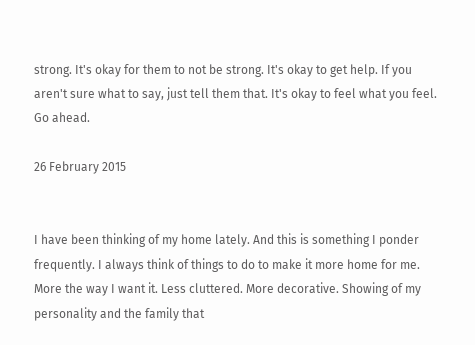strong. It's okay for them to not be strong. It's okay to get help. If you aren't sure what to say, just tell them that. It's okay to feel what you feel. Go ahead.

26 February 2015


I have been thinking of my home lately. And this is something I ponder frequently. I always think of things to do to make it more home for me. More the way I want it. Less cluttered. More decorative. Showing of my personality and the family that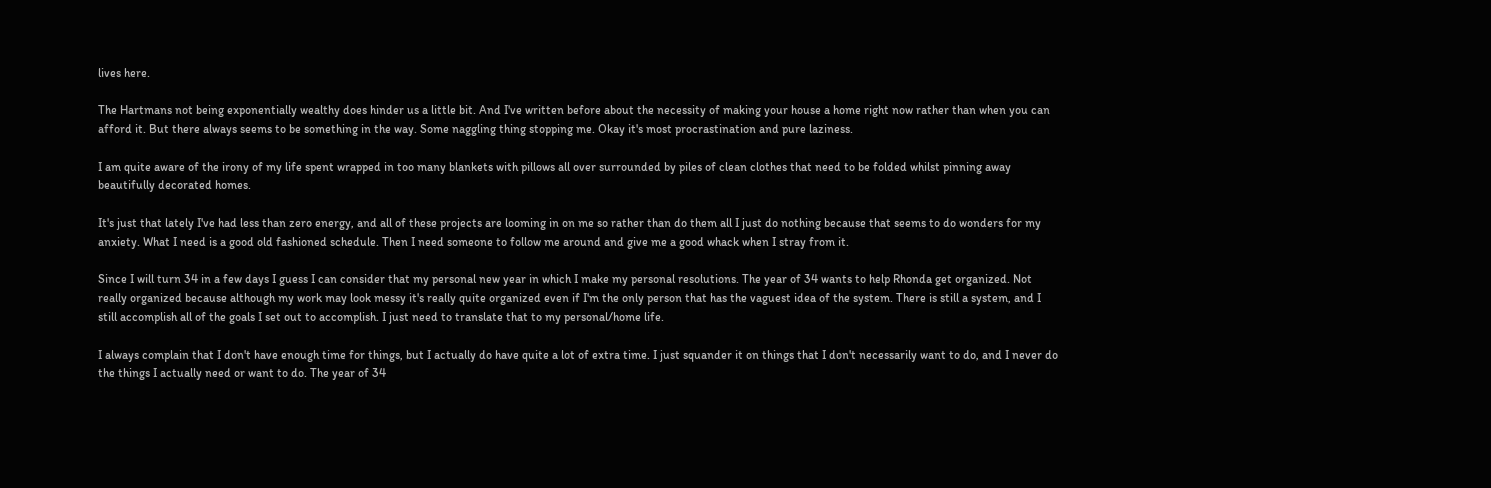lives here.

The Hartmans not being exponentially wealthy does hinder us a little bit. And I've written before about the necessity of making your house a home right now rather than when you can afford it. But there always seems to be something in the way. Some naggling thing stopping me. Okay it's most procrastination and pure laziness.

I am quite aware of the irony of my life spent wrapped in too many blankets with pillows all over surrounded by piles of clean clothes that need to be folded whilst pinning away beautifully decorated homes.

It's just that lately I've had less than zero energy, and all of these projects are looming in on me so rather than do them all I just do nothing because that seems to do wonders for my anxiety. What I need is a good old fashioned schedule. Then I need someone to follow me around and give me a good whack when I stray from it.

Since I will turn 34 in a few days I guess I can consider that my personal new year in which I make my personal resolutions. The year of 34 wants to help Rhonda get organized. Not really organized because although my work may look messy it's really quite organized even if I'm the only person that has the vaguest idea of the system. There is still a system, and I still accomplish all of the goals I set out to accomplish. I just need to translate that to my personal/home life.

I always complain that I don't have enough time for things, but I actually do have quite a lot of extra time. I just squander it on things that I don't necessarily want to do, and I never do the things I actually need or want to do. The year of 34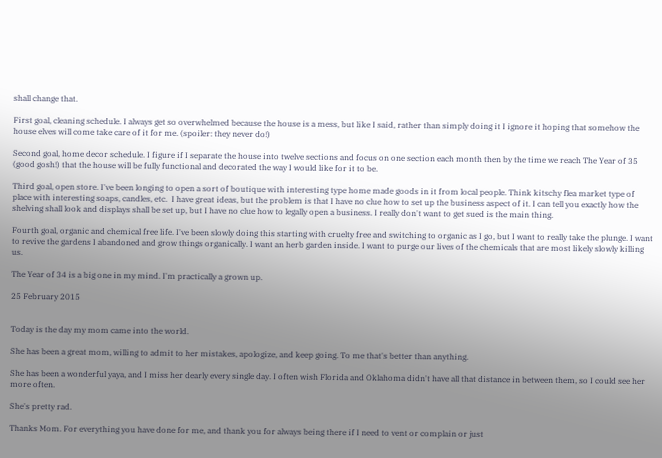shall change that.

First goal, cleaning schedule. I always get so overwhelmed because the house is a mess, but like I said, rather than simply doing it I ignore it hoping that somehow the house elves will come take care of it for me. (spoiler: they never do!)

Second goal, home decor schedule. I figure if I separate the house into twelve sections and focus on one section each month then by the time we reach The Year of 35 (good gosh!) that the house will be fully functional and decorated the way I would like for it to be.

Third goal, open store. I've been longing to open a sort of boutique with interesting type home made goods in it from local people. Think kitschy flea market type of place with interesting soaps, candles, etc.  I have great ideas, but the problem is that I have no clue how to set up the business aspect of it. I can tell you exactly how the shelving shall look and displays shall be set up, but I have no clue how to legally open a business. I really don't want to get sued is the main thing.

Fourth goal, organic and chemical free life. I've been slowly doing this starting with cruelty free and switching to organic as I go, but I want to really take the plunge. I want to revive the gardens I abandoned and grow things organically. I want an herb garden inside. I want to purge our lives of the chemicals that are most likely slowly killing us.

The Year of 34 is a big one in my mind. I'm practically a grown up.

25 February 2015


Today is the day my mom came into the world.

She has been a great mom, willing to admit to her mistakes, apologize, and keep going. To me that's better than anything.

She has been a wonderful yaya, and I miss her dearly every single day. I often wish Florida and Oklahoma didn't have all that distance in between them, so I could see her more often.

She's pretty rad.

Thanks Mom. For everything you have done for me, and thank you for always being there if I need to vent or complain or just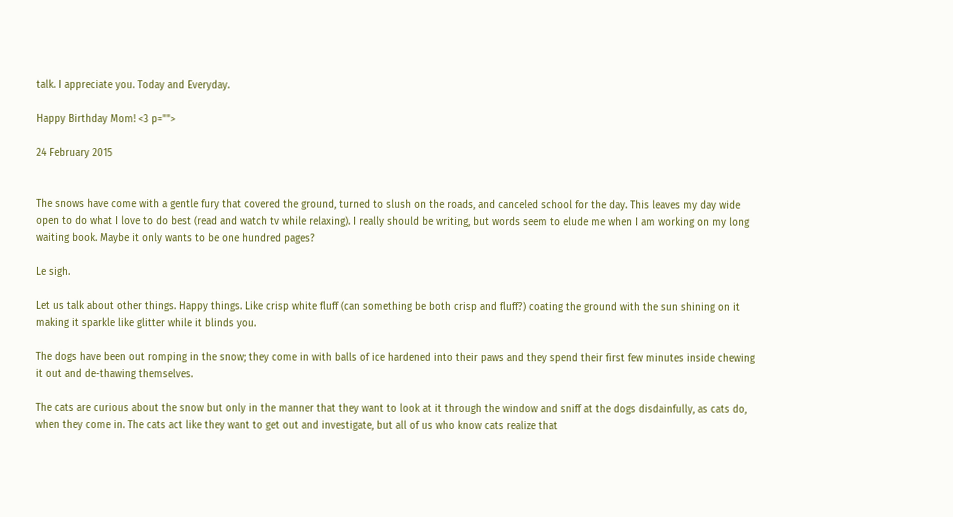talk. I appreciate you. Today and Everyday.

Happy Birthday Mom! <3 p="">

24 February 2015


The snows have come with a gentle fury that covered the ground, turned to slush on the roads, and canceled school for the day. This leaves my day wide open to do what I love to do best (read and watch tv while relaxing). I really should be writing, but words seem to elude me when I am working on my long waiting book. Maybe it only wants to be one hundred pages?

Le sigh.

Let us talk about other things. Happy things. Like crisp white fluff (can something be both crisp and fluff?) coating the ground with the sun shining on it making it sparkle like glitter while it blinds you.

The dogs have been out romping in the snow; they come in with balls of ice hardened into their paws and they spend their first few minutes inside chewing it out and de-thawing themselves.

The cats are curious about the snow but only in the manner that they want to look at it through the window and sniff at the dogs disdainfully, as cats do, when they come in. The cats act like they want to get out and investigate, but all of us who know cats realize that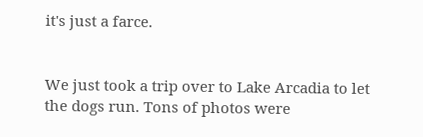it's just a farce.


We just took a trip over to Lake Arcadia to let the dogs run. Tons of photos were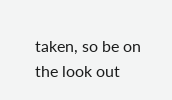taken, so be on the look out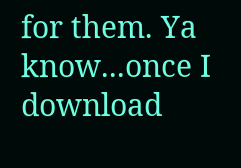for them. Ya know...once I download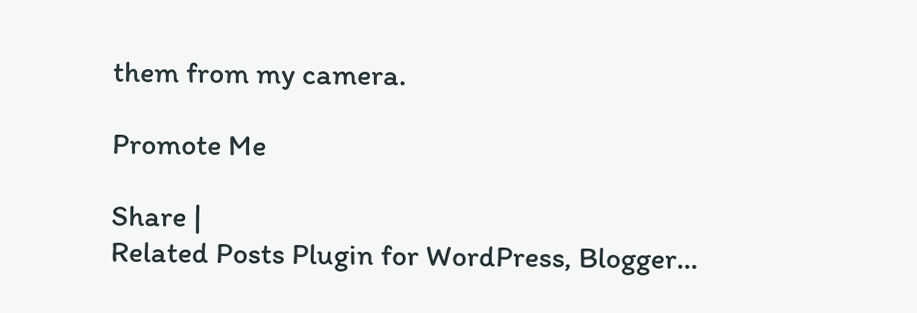them from my camera.

Promote Me

Share |
Related Posts Plugin for WordPress, Blogger...